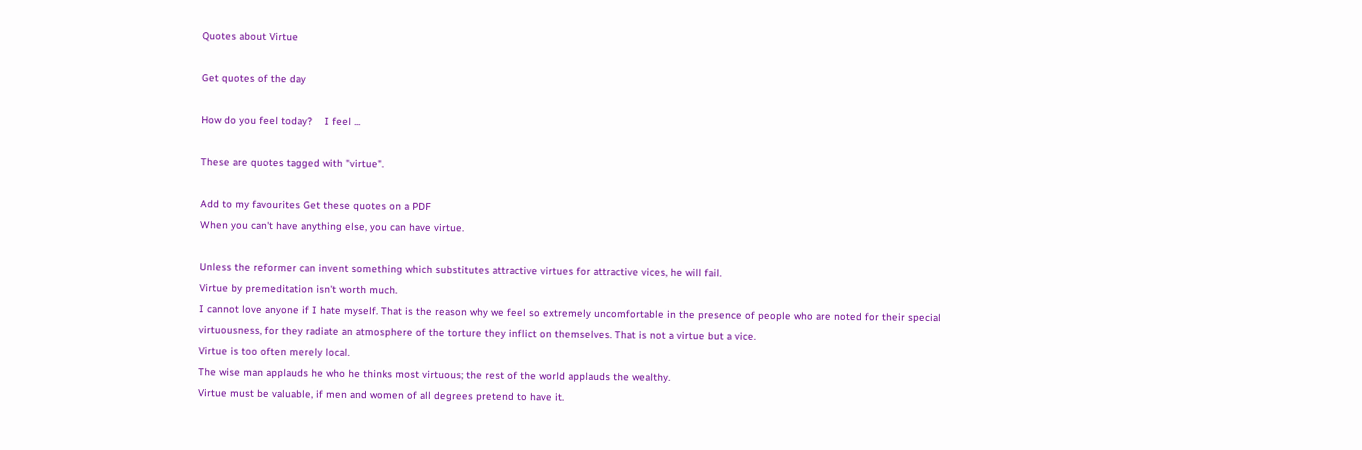Quotes about Virtue

Get quotes of the day

How do you feel today?    I feel ...

These are quotes tagged with "virtue".

Add to my favourites Get these quotes on a PDF
When you can't have anything else, you can have virtue.

Unless the reformer can invent something which substitutes attractive virtues for attractive vices, he will fail.
Virtue by premeditation isn't worth much.
I cannot love anyone if I hate myself. That is the reason why we feel so extremely uncomfortable in the presence of people who are noted for their special virtuousness, for they radiate an atmosphere of the torture they inflict on themselves. That is not a virtue but a vice.
Virtue is too often merely local.
The wise man applauds he who he thinks most virtuous; the rest of the world applauds the wealthy.
Virtue must be valuable, if men and women of all degrees pretend to have it.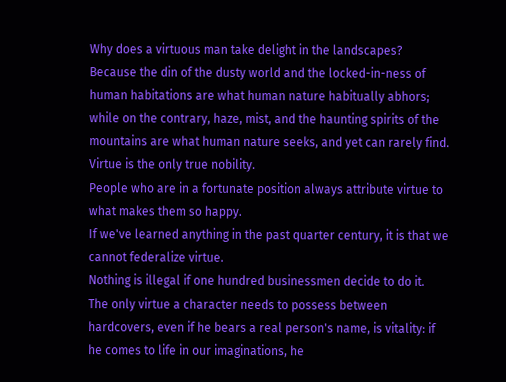Why does a virtuous man take delight in the landscapes? Because the din of the dusty world and the locked-in-ness of human habitations are what human nature habitually abhors; while on the contrary, haze, mist, and the haunting spirits of the mountains are what human nature seeks, and yet can rarely find.
Virtue is the only true nobility.
People who are in a fortunate position always attribute virtue to what makes them so happy.
If we've learned anything in the past quarter century, it is that we cannot federalize virtue.
Nothing is illegal if one hundred businessmen decide to do it.
The only virtue a character needs to possess between hardcovers, even if he bears a real person's name, is vitality: if he comes to life in our imaginations, he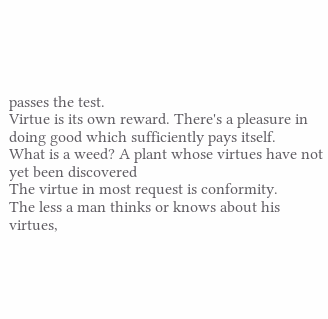passes the test.
Virtue is its own reward. There's a pleasure in doing good which sufficiently pays itself.
What is a weed? A plant whose virtues have not yet been discovered
The virtue in most request is conformity.
The less a man thinks or knows about his virtues,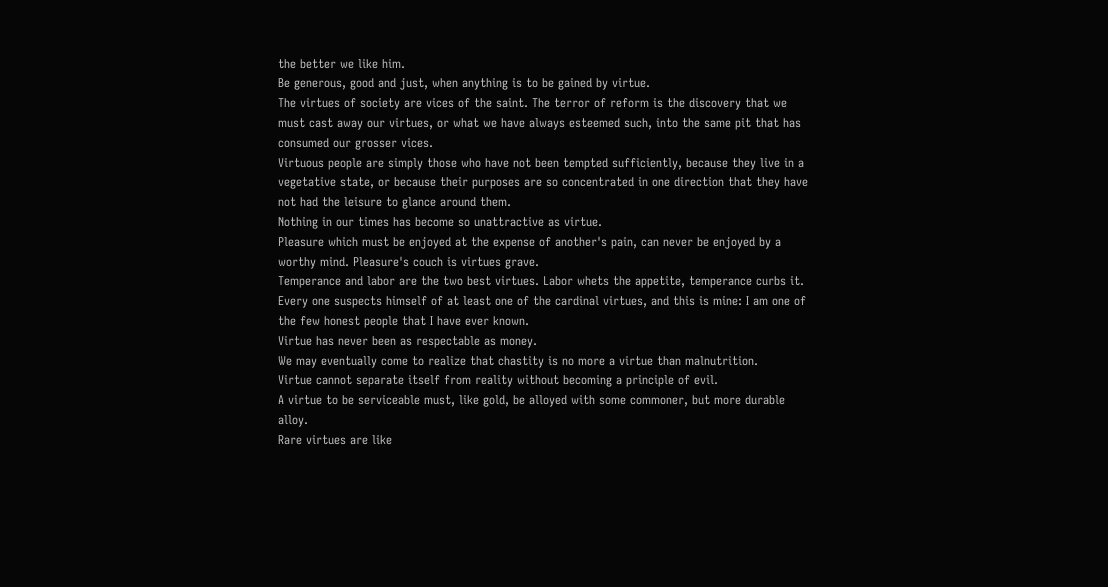the better we like him.
Be generous, good and just, when anything is to be gained by virtue.
The virtues of society are vices of the saint. The terror of reform is the discovery that we must cast away our virtues, or what we have always esteemed such, into the same pit that has consumed our grosser vices.
Virtuous people are simply those who have not been tempted sufficiently, because they live in a vegetative state, or because their purposes are so concentrated in one direction that they have not had the leisure to glance around them.
Nothing in our times has become so unattractive as virtue.
Pleasure which must be enjoyed at the expense of another's pain, can never be enjoyed by a worthy mind. Pleasure's couch is virtues grave.
Temperance and labor are the two best virtues. Labor whets the appetite, temperance curbs it.
Every one suspects himself of at least one of the cardinal virtues, and this is mine: I am one of the few honest people that I have ever known.
Virtue has never been as respectable as money.
We may eventually come to realize that chastity is no more a virtue than malnutrition.
Virtue cannot separate itself from reality without becoming a principle of evil.
A virtue to be serviceable must, like gold, be alloyed with some commoner, but more durable alloy.
Rare virtues are like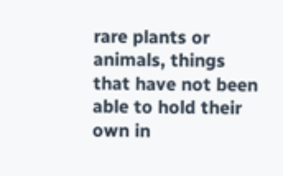rare plants or animals, things that have not been able to hold their own in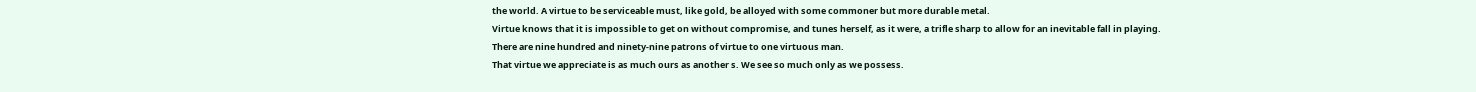the world. A virtue to be serviceable must, like gold, be alloyed with some commoner but more durable metal.
Virtue knows that it is impossible to get on without compromise, and tunes herself, as it were, a trifle sharp to allow for an inevitable fall in playing.
There are nine hundred and ninety-nine patrons of virtue to one virtuous man.
That virtue we appreciate is as much ours as another s. We see so much only as we possess.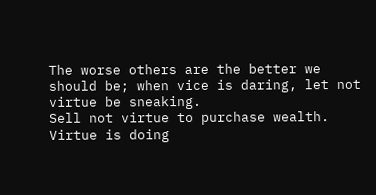The worse others are the better we should be; when vice is daring, let not virtue be sneaking.
Sell not virtue to purchase wealth.
Virtue is doing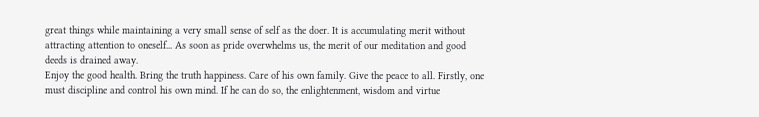great things while maintaining a very small sense of self as the doer. It is accumulating merit without attracting attention to oneself... As soon as pride overwhelms us, the merit of our meditation and good deeds is drained away.
Enjoy the good health. Bring the truth happiness. Care of his own family. Give the peace to all. Firstly, one must discipline and control his own mind. If he can do so, the enlightenment, wisdom and virtue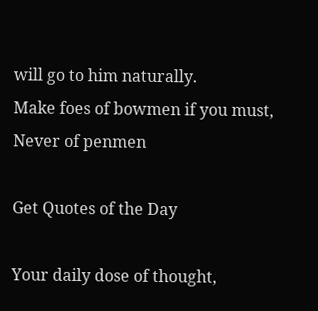will go to him naturally.
Make foes of bowmen if you must, Never of penmen

Get Quotes of the Day

Your daily dose of thought,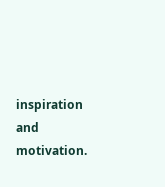inspiration and motivation.